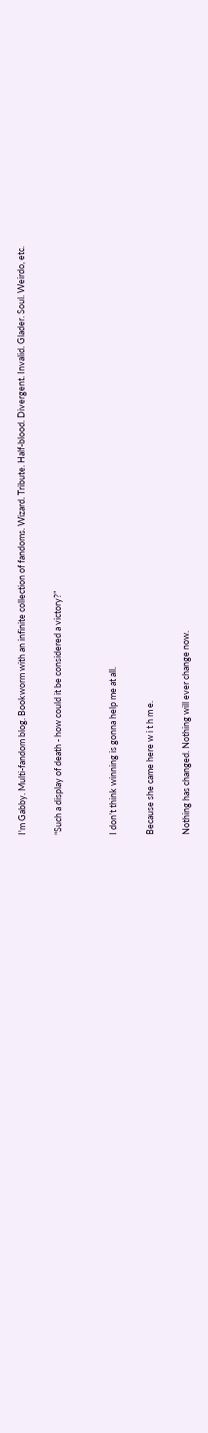I'm Gabby. Multi-fandom blog. Bookworm with an infinite collection of fandoms. Wizard. Tribute. Half-blood. Divergent. Invalid. Glader. Soul. Weirdo, etc.

“Such a display of death - how could it be considered a victory?”


I don’t think winning is gonna help me at all.

Because she came here w i t h m e.

Nothing has changed. Nothing will ever change now.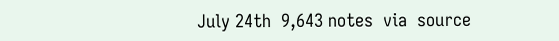July 24th  9,643 notes  via  source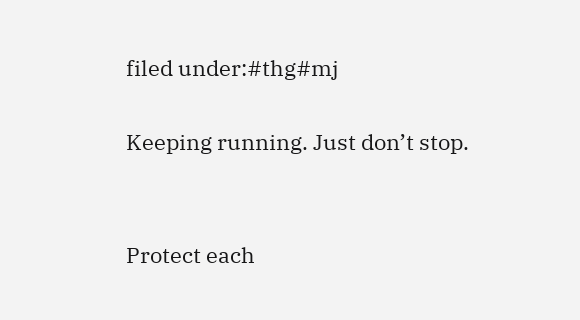filed under:#thg#mj

Keeping running. Just don’t stop.


Protect each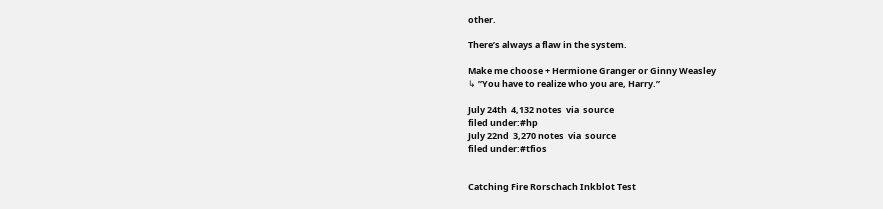other.

There’s always a flaw in the system.

Make me choose + Hermione Granger or Ginny Weasley
↳ ”You have to realize who you are, Harry.”

July 24th  4,132 notes  via  source
filed under:#hp
July 22nd  3,270 notes  via  source
filed under:#tfios


Catching Fire Rorschach Inkblot Test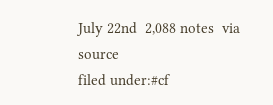July 22nd  2,088 notes  via  source
filed under:#cf